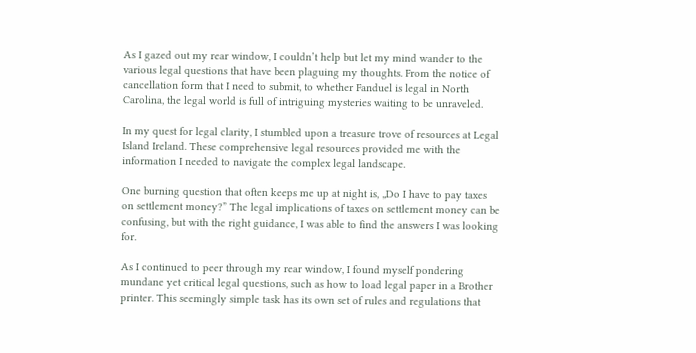As I gazed out my rear window, I couldn’t help but let my mind wander to the various legal questions that have been plaguing my thoughts. From the notice of cancellation form that I need to submit, to whether Fanduel is legal in North Carolina, the legal world is full of intriguing mysteries waiting to be unraveled.

In my quest for legal clarity, I stumbled upon a treasure trove of resources at Legal Island Ireland. These comprehensive legal resources provided me with the information I needed to navigate the complex legal landscape.

One burning question that often keeps me up at night is, „Do I have to pay taxes on settlement money?” The legal implications of taxes on settlement money can be confusing, but with the right guidance, I was able to find the answers I was looking for.

As I continued to peer through my rear window, I found myself pondering mundane yet critical legal questions, such as how to load legal paper in a Brother printer. This seemingly simple task has its own set of rules and regulations that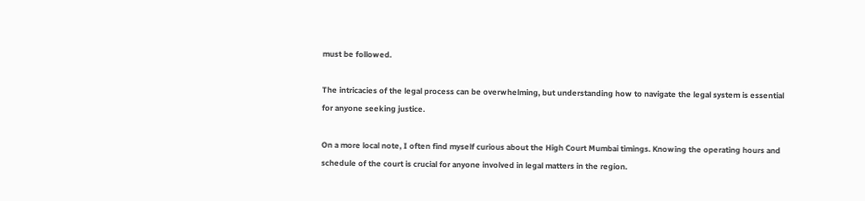must be followed.

The intricacies of the legal process can be overwhelming, but understanding how to navigate the legal system is essential for anyone seeking justice.

On a more local note, I often find myself curious about the High Court Mumbai timings. Knowing the operating hours and schedule of the court is crucial for anyone involved in legal matters in the region.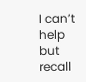I can’t help but recall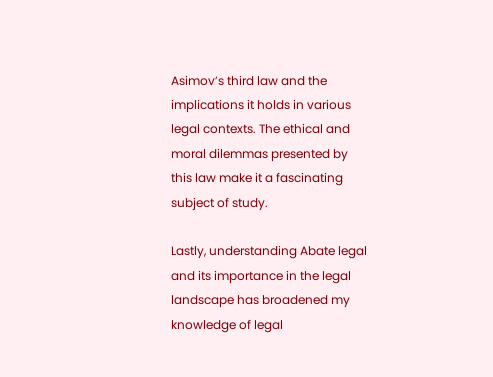Asimov’s third law and the implications it holds in various legal contexts. The ethical and moral dilemmas presented by this law make it a fascinating subject of study.

Lastly, understanding Abate legal and its importance in the legal landscape has broadened my knowledge of legal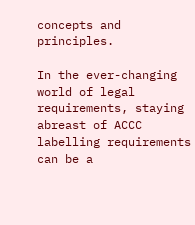concepts and principles.

In the ever-changing world of legal requirements, staying abreast of ACCC labelling requirements can be a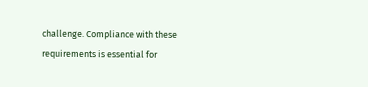challenge. Compliance with these requirements is essential for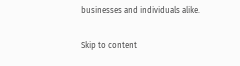businesses and individuals alike.

Skip to content